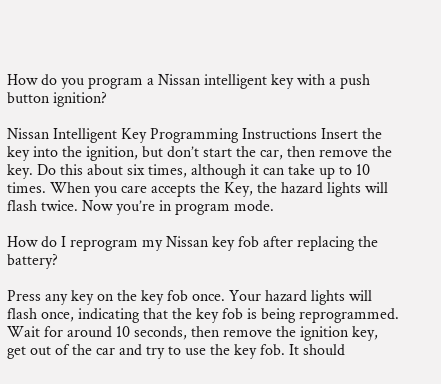How do you program a Nissan intelligent key with a push button ignition?

Nissan Intelligent Key Programming Instructions Insert the key into the ignition, but don’t start the car, then remove the key. Do this about six times, although it can take up to 10 times. When you care accepts the Key, the hazard lights will flash twice. Now you’re in program mode.

How do I reprogram my Nissan key fob after replacing the battery?

Press any key on the key fob once. Your hazard lights will flash once, indicating that the key fob is being reprogrammed. Wait for around 10 seconds, then remove the ignition key, get out of the car and try to use the key fob. It should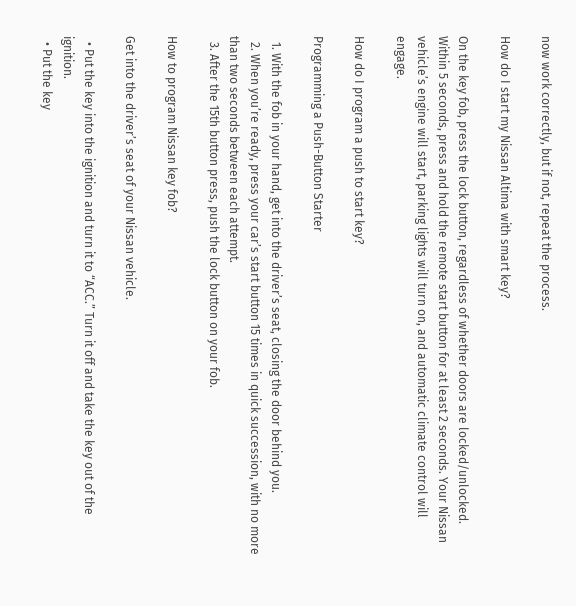now work correctly, but if not, repeat the process.

How do I start my Nissan Altima with smart key?

On the key fob, press the lock button, regardless of whether doors are locked/unlocked. Within 5 seconds, press and hold the remote start button for at least 2 seconds. Your Nissan vehicle’s engine will start, parking lights will turn on, and automatic climate control will engage.

How do I program a push to start key?

Programming a Push-Button Starter

  1. With the fob in your hand, get into the driver’s seat, closing the door behind you.
  2. When you’re ready, press your car’s start button 15 times in quick succession, with no more than two seconds between each attempt.
  3. After the 15th button press, push the lock button on your fob.

How to program Nissan key fob?

Get into the driver’s seat of your Nissan vehicle.

  • Put the key into the ignition and turn it to “ACC.” Turn it off and take the key out of the ignition.
  • Put the key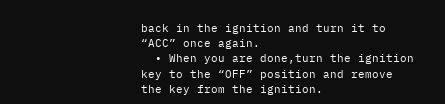back in the ignition and turn it to “ACC” once again.
  • When you are done,turn the ignition key to the “OFF” position and remove the key from the ignition.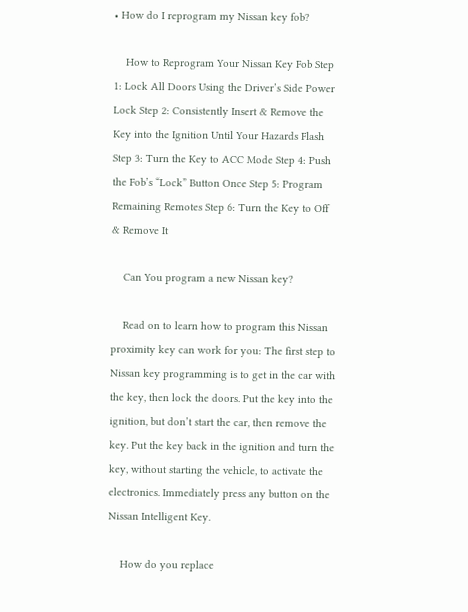• How do I reprogram my Nissan key fob?

    How to Reprogram Your Nissan Key Fob Step 1: Lock All Doors Using the Driver’s Side Power Lock Step 2: Consistently Insert & Remove the Key into the Ignition Until Your Hazards Flash Step 3: Turn the Key to ACC Mode Step 4: Push the Fob’s “Lock” Button Once Step 5: Program Remaining Remotes Step 6: Turn the Key to Off & Remove It

    Can You program a new Nissan key?

    Read on to learn how to program this Nissan proximity key can work for you: The first step to Nissan key programming is to get in the car with the key, then lock the doors. Put the key into the ignition, but don’t start the car, then remove the key. Put the key back in the ignition and turn the key, without starting the vehicle, to activate the electronics. Immediately press any button on the Nissan Intelligent Key.

    How do you replace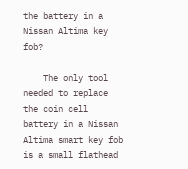the battery in a Nissan Altima key fob?

    The only tool needed to replace the coin cell battery in a Nissan Altima smart key fob is a small flathead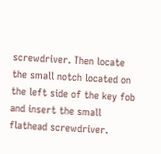screwdriver. Then locate the small notch located on the left side of the key fob and insert the small flathead screwdriver.